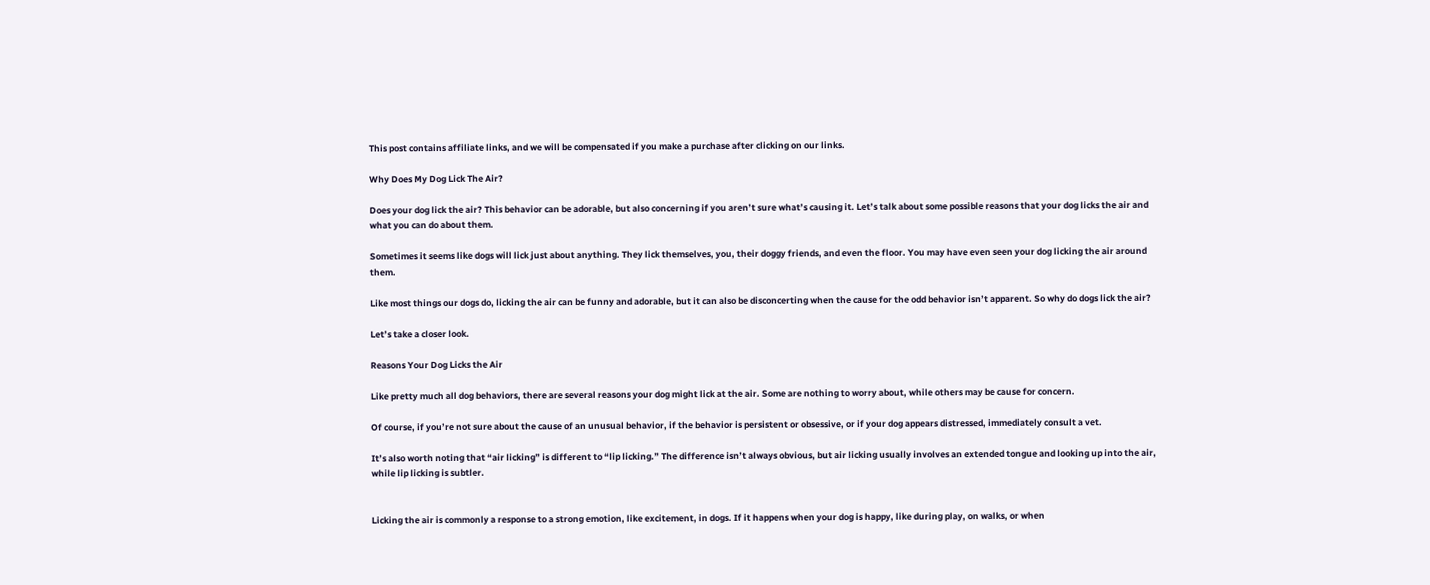This post contains affiliate links, and we will be compensated if you make a purchase after clicking on our links.

Why Does My Dog Lick The Air?

Does your dog lick the air? This behavior can be adorable, but also concerning if you aren’t sure what’s causing it. Let’s talk about some possible reasons that your dog licks the air and what you can do about them.

Sometimes it seems like dogs will lick just about anything. They lick themselves, you, their doggy friends, and even the floor. You may have even seen your dog licking the air around them.

Like most things our dogs do, licking the air can be funny and adorable, but it can also be disconcerting when the cause for the odd behavior isn’t apparent. So why do dogs lick the air?

Let’s take a closer look.

Reasons Your Dog Licks the Air

Like pretty much all dog behaviors, there are several reasons your dog might lick at the air. Some are nothing to worry about, while others may be cause for concern.

Of course, if you’re not sure about the cause of an unusual behavior, if the behavior is persistent or obsessive, or if your dog appears distressed, immediately consult a vet.

It’s also worth noting that “air licking” is different to “lip licking.” The difference isn’t always obvious, but air licking usually involves an extended tongue and looking up into the air, while lip licking is subtler.


Licking the air is commonly a response to a strong emotion, like excitement, in dogs. If it happens when your dog is happy, like during play, on walks, or when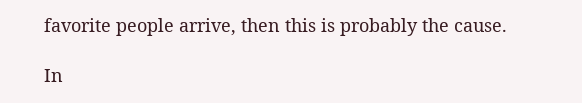favorite people arrive, then this is probably the cause.

In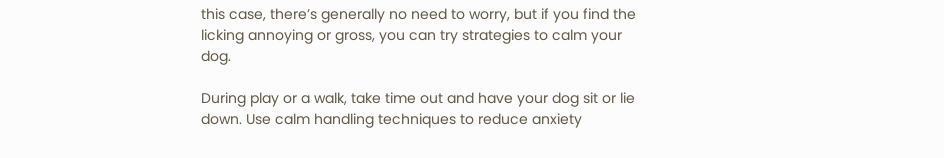this case, there’s generally no need to worry, but if you find the licking annoying or gross, you can try strategies to calm your dog.

During play or a walk, take time out and have your dog sit or lie down. Use calm handling techniques to reduce anxiety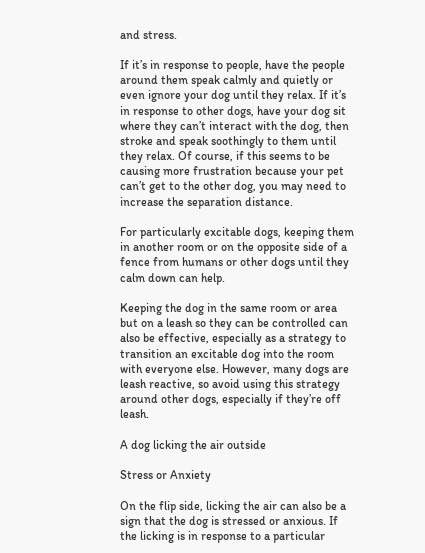and stress.

If it’s in response to people, have the people around them speak calmly and quietly or even ignore your dog until they relax. If it’s in response to other dogs, have your dog sit where they can’t interact with the dog, then stroke and speak soothingly to them until they relax. Of course, if this seems to be causing more frustration because your pet can’t get to the other dog, you may need to increase the separation distance.

For particularly excitable dogs, keeping them in another room or on the opposite side of a fence from humans or other dogs until they calm down can help.

Keeping the dog in the same room or area but on a leash so they can be controlled can also be effective, especially as a strategy to transition an excitable dog into the room with everyone else. However, many dogs are leash reactive, so avoid using this strategy around other dogs, especially if they’re off leash.

A dog licking the air outside

Stress or Anxiety

On the flip side, licking the air can also be a sign that the dog is stressed or anxious. If the licking is in response to a particular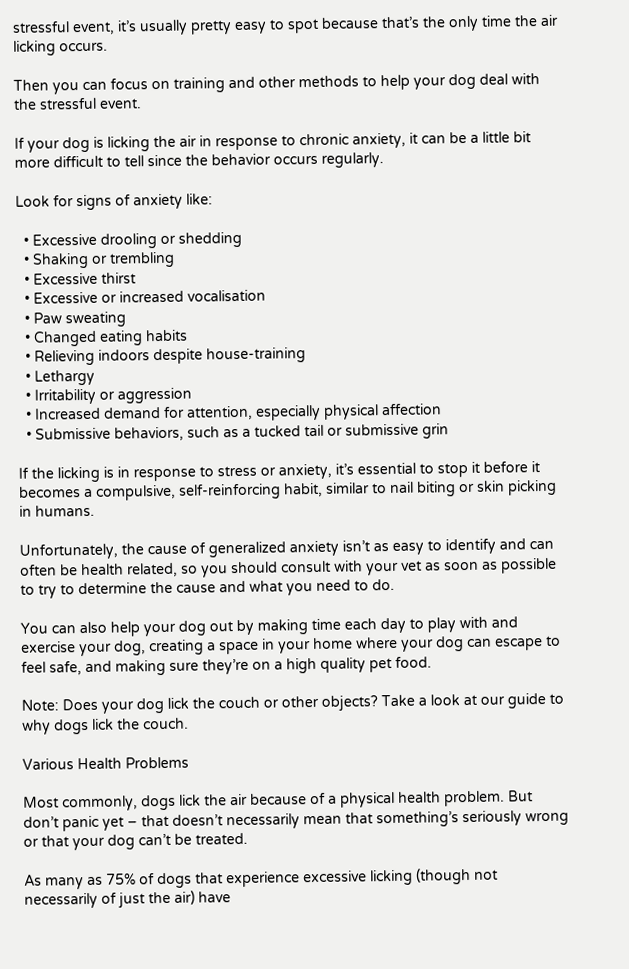stressful event, it’s usually pretty easy to spot because that’s the only time the air licking occurs.

Then you can focus on training and other methods to help your dog deal with the stressful event.

If your dog is licking the air in response to chronic anxiety, it can be a little bit more difficult to tell since the behavior occurs regularly.

Look for signs of anxiety like:

  • Excessive drooling or shedding
  • Shaking or trembling
  • Excessive thirst
  • Excessive or increased vocalisation
  • Paw sweating
  • Changed eating habits
  • Relieving indoors despite house-training
  • Lethargy
  • Irritability or aggression
  • Increased demand for attention, especially physical affection
  • Submissive behaviors, such as a tucked tail or submissive grin

If the licking is in response to stress or anxiety, it’s essential to stop it before it becomes a compulsive, self-reinforcing habit, similar to nail biting or skin picking in humans.

Unfortunately, the cause of generalized anxiety isn’t as easy to identify and can often be health related, so you should consult with your vet as soon as possible to try to determine the cause and what you need to do.

You can also help your dog out by making time each day to play with and exercise your dog, creating a space in your home where your dog can escape to feel safe, and making sure they’re on a high quality pet food.

Note: Does your dog lick the couch or other objects? Take a look at our guide to why dogs lick the couch.

Various Health Problems

Most commonly, dogs lick the air because of a physical health problem. But don’t panic yet – that doesn’t necessarily mean that something’s seriously wrong or that your dog can’t be treated.

As many as 75% of dogs that experience excessive licking (though not necessarily of just the air) have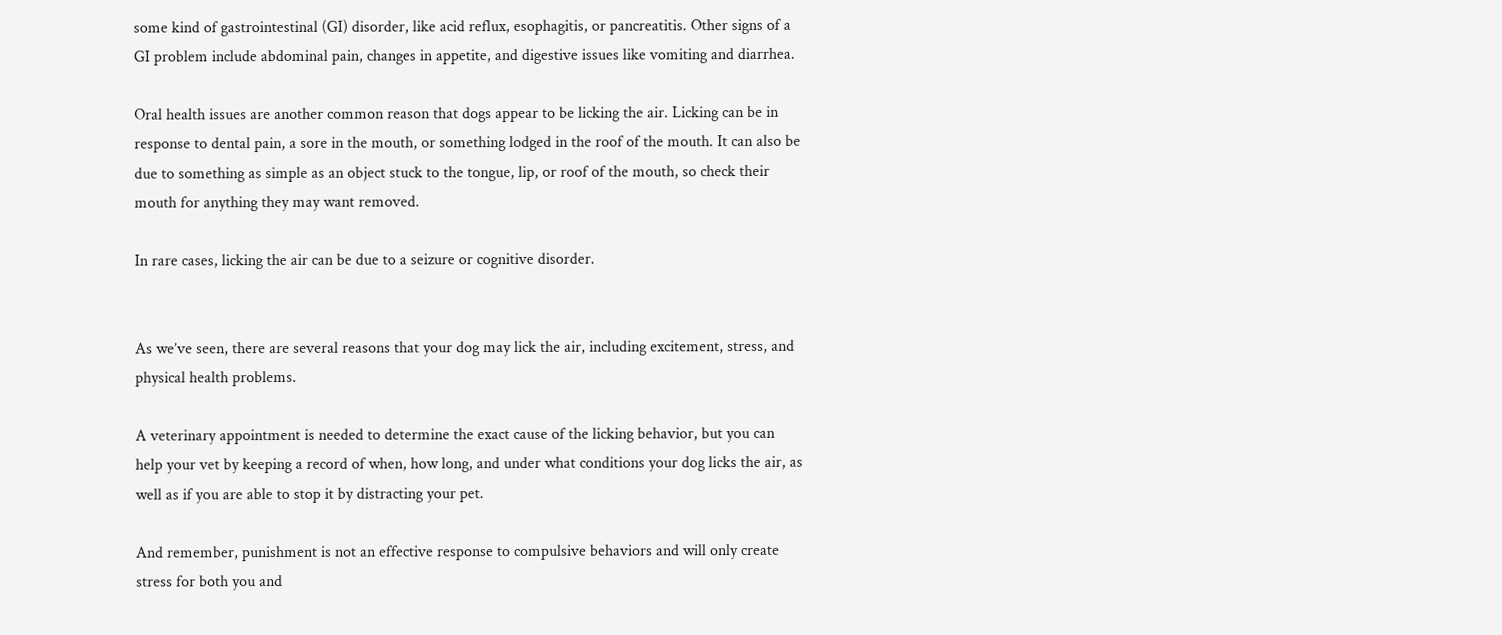some kind of gastrointestinal (GI) disorder, like acid reflux, esophagitis, or pancreatitis. Other signs of a GI problem include abdominal pain, changes in appetite, and digestive issues like vomiting and diarrhea.

Oral health issues are another common reason that dogs appear to be licking the air. Licking can be in response to dental pain, a sore in the mouth, or something lodged in the roof of the mouth. It can also be due to something as simple as an object stuck to the tongue, lip, or roof of the mouth, so check their mouth for anything they may want removed.

In rare cases, licking the air can be due to a seizure or cognitive disorder.


As we’ve seen, there are several reasons that your dog may lick the air, including excitement, stress, and physical health problems.

A veterinary appointment is needed to determine the exact cause of the licking behavior, but you can help your vet by keeping a record of when, how long, and under what conditions your dog licks the air, as well as if you are able to stop it by distracting your pet.

And remember, punishment is not an effective response to compulsive behaviors and will only create stress for both you and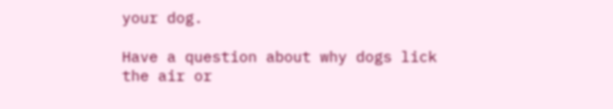your dog.

Have a question about why dogs lick the air or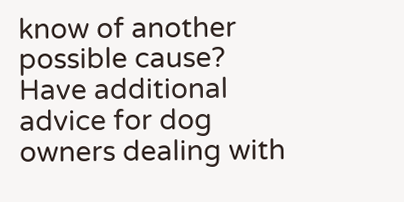know of another possible cause? Have additional advice for dog owners dealing with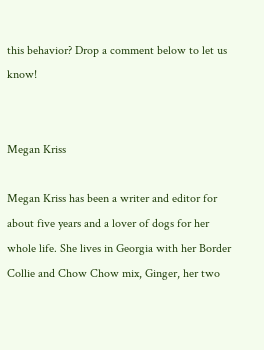this behavior? Drop a comment below to let us know!


Megan Kriss

Megan Kriss has been a writer and editor for about five years and a lover of dogs for her whole life. She lives in Georgia with her Border Collie and Chow Chow mix, Ginger, her two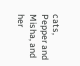cats, Pepper and Misha, and her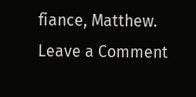fiance, Matthew.
Leave a Comment